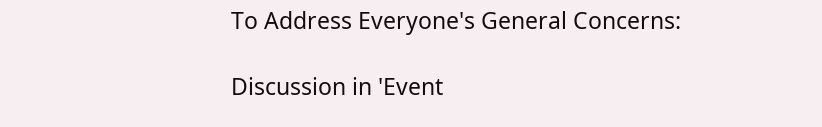To Address Everyone's General Concerns:

Discussion in 'Event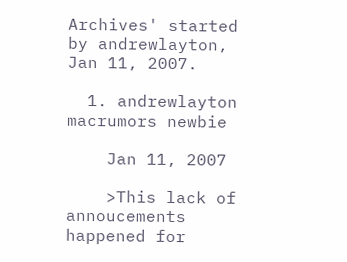Archives' started by andrewlayton, Jan 11, 2007.

  1. andrewlayton macrumors newbie

    Jan 11, 2007

    >This lack of annoucements happened for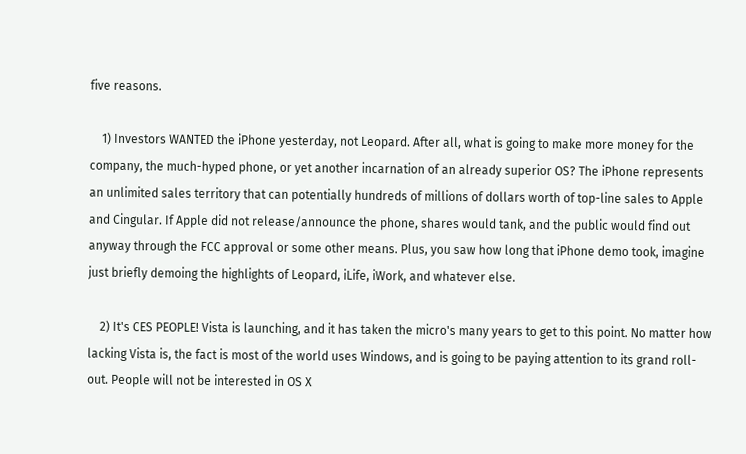five reasons.

    1) Investors WANTED the iPhone yesterday, not Leopard. After all, what is going to make more money for the company, the much-hyped phone, or yet another incarnation of an already superior OS? The iPhone represents an unlimited sales territory that can potentially hundreds of millions of dollars worth of top-line sales to Apple and Cingular. If Apple did not release/announce the phone, shares would tank, and the public would find out anyway through the FCC approval or some other means. Plus, you saw how long that iPhone demo took, imagine just briefly demoing the highlights of Leopard, iLife, iWork, and whatever else.

    2) It's CES PEOPLE! Vista is launching, and it has taken the micro's many years to get to this point. No matter how lacking Vista is, the fact is most of the world uses Windows, and is going to be paying attention to its grand roll-out. People will not be interested in OS X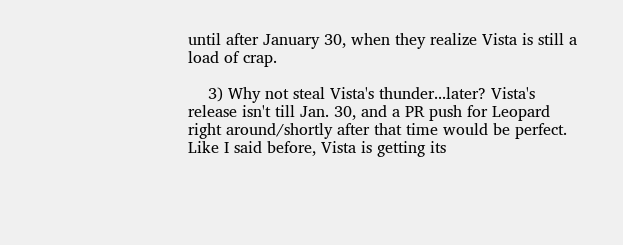until after January 30, when they realize Vista is still a load of crap.

    3) Why not steal Vista's thunder...later? Vista's release isn't till Jan. 30, and a PR push for Leopard right around/shortly after that time would be perfect. Like I said before, Vista is getting its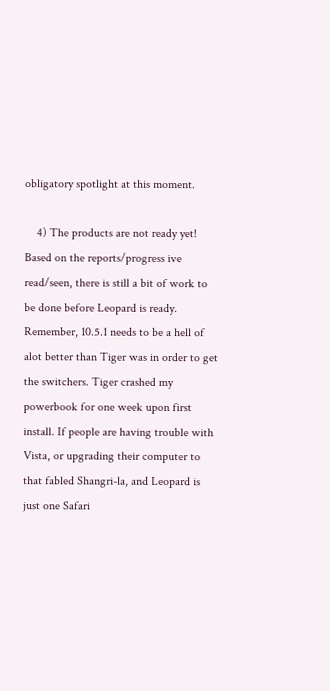obligatory spotlight at this moment.

    4) The products are not ready yet! Based on the reports/progress ive read/seen, there is still a bit of work to be done before Leopard is ready. Remember, 10.5.1 needs to be a hell of alot better than Tiger was in order to get the switchers. Tiger crashed my powerbook for one week upon first install. If people are having trouble with Vista, or upgrading their computer to that fabled Shangri-la, and Leopard is just one Safari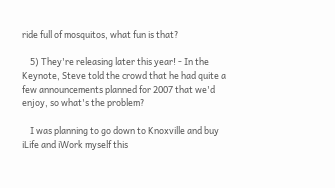ride full of mosquitos, what fun is that?

    5) They're releasing later this year! - In the Keynote, Steve told the crowd that he had quite a few announcements planned for 2007 that we'd enjoy, so what's the problem?

    I was planning to go down to Knoxville and buy iLife and iWork myself this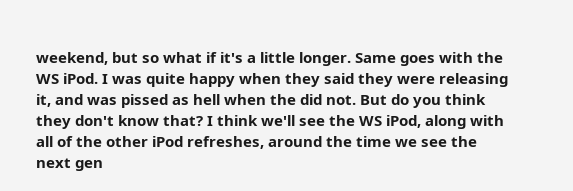weekend, but so what if it's a little longer. Same goes with the WS iPod. I was quite happy when they said they were releasing it, and was pissed as hell when the did not. But do you think they don't know that? I think we'll see the WS iPod, along with all of the other iPod refreshes, around the time we see the next gen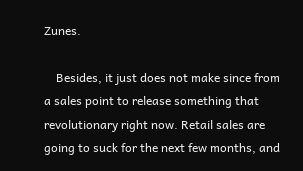Zunes.

    Besides, it just does not make since from a sales point to release something that revolutionary right now. Retail sales are going to suck for the next few months, and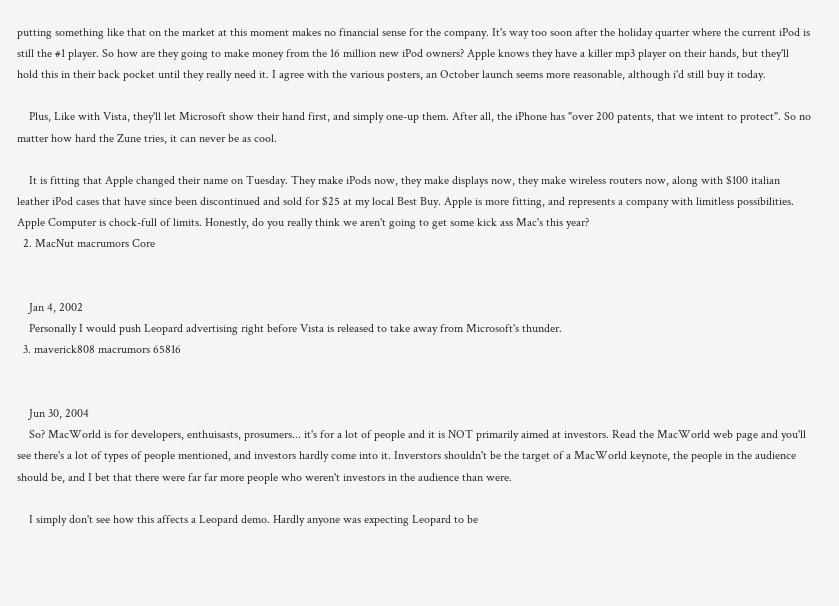putting something like that on the market at this moment makes no financial sense for the company. It's way too soon after the holiday quarter where the current iPod is still the #1 player. So how are they going to make money from the 16 million new iPod owners? Apple knows they have a killer mp3 player on their hands, but they'll hold this in their back pocket until they really need it. I agree with the various posters, an October launch seems more reasonable, although i'd still buy it today.

    Plus, Like with Vista, they'll let Microsoft show their hand first, and simply one-up them. After all, the iPhone has "over 200 patents, that we intent to protect". So no matter how hard the Zune tries, it can never be as cool.

    It is fitting that Apple changed their name on Tuesday. They make iPods now, they make displays now, they make wireless routers now, along with $100 italian leather iPod cases that have since been discontinued and sold for $25 at my local Best Buy. Apple is more fitting, and represents a company with limitless possibilities. Apple Computer is chock-full of limits. Honestly, do you really think we aren't going to get some kick ass Mac's this year?
  2. MacNut macrumors Core


    Jan 4, 2002
    Personally I would push Leopard advertising right before Vista is released to take away from Microsoft's thunder.
  3. maverick808 macrumors 65816


    Jun 30, 2004
    So? MacWorld is for developers, enthuisasts, prosumers... it's for a lot of people and it is NOT primarily aimed at investors. Read the MacWorld web page and you'll see there's a lot of types of people mentioned, and investors hardly come into it. Inverstors shouldn't be the target of a MacWorld keynote, the people in the audience should be, and I bet that there were far far more people who weren't investors in the audience than were.

    I simply don't see how this affects a Leopard demo. Hardly anyone was expecting Leopard to be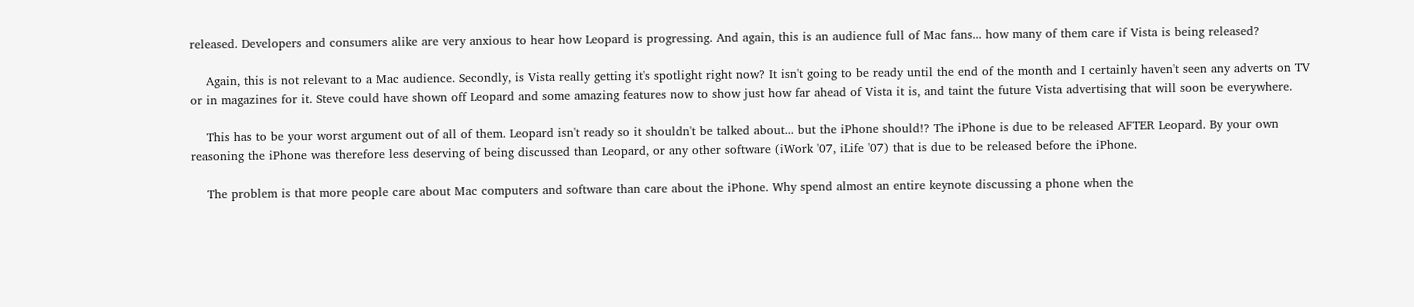released. Developers and consumers alike are very anxious to hear how Leopard is progressing. And again, this is an audience full of Mac fans... how many of them care if Vista is being released?

    Again, this is not relevant to a Mac audience. Secondly, is Vista really getting it's spotlight right now? It isn't going to be ready until the end of the month and I certainly haven't seen any adverts on TV or in magazines for it. Steve could have shown off Leopard and some amazing features now to show just how far ahead of Vista it is, and taint the future Vista advertising that will soon be everywhere.

    This has to be your worst argument out of all of them. Leopard isn't ready so it shouldn't be talked about... but the iPhone should!? The iPhone is due to be released AFTER Leopard. By your own reasoning the iPhone was therefore less deserving of being discussed than Leopard, or any other software (iWork '07, iLife '07) that is due to be released before the iPhone.

    The problem is that more people care about Mac computers and software than care about the iPhone. Why spend almost an entire keynote discussing a phone when the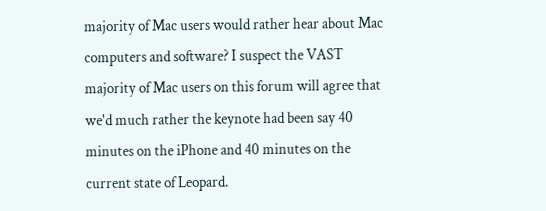majority of Mac users would rather hear about Mac computers and software? I suspect the VAST majority of Mac users on this forum will agree that we'd much rather the keynote had been say 40 minutes on the iPhone and 40 minutes on the current state of Leopard.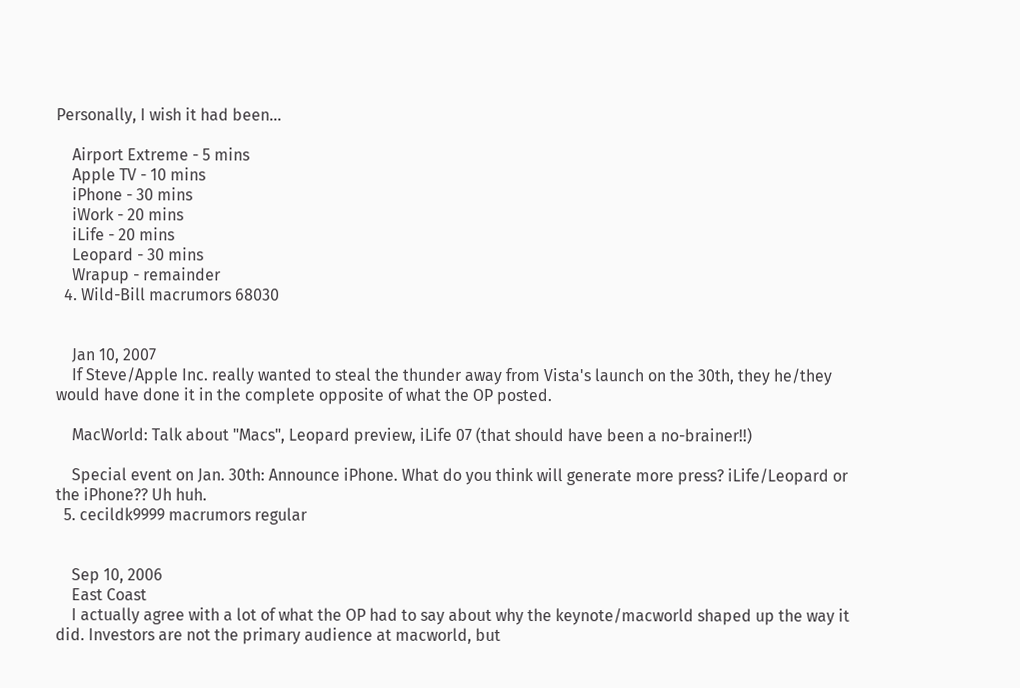Personally, I wish it had been...

    Airport Extreme - 5 mins
    Apple TV - 10 mins
    iPhone - 30 mins
    iWork - 20 mins
    iLife - 20 mins
    Leopard - 30 mins
    Wrapup - remainder
  4. Wild-Bill macrumors 68030


    Jan 10, 2007
    If Steve/Apple Inc. really wanted to steal the thunder away from Vista's launch on the 30th, they he/they would have done it in the complete opposite of what the OP posted.

    MacWorld: Talk about "Macs", Leopard preview, iLife 07 (that should have been a no-brainer!!)

    Special event on Jan. 30th: Announce iPhone. What do you think will generate more press? iLife/Leopard or the iPhone?? Uh huh.
  5. cecildk9999 macrumors regular


    Sep 10, 2006
    East Coast
    I actually agree with a lot of what the OP had to say about why the keynote/macworld shaped up the way it did. Investors are not the primary audience at macworld, but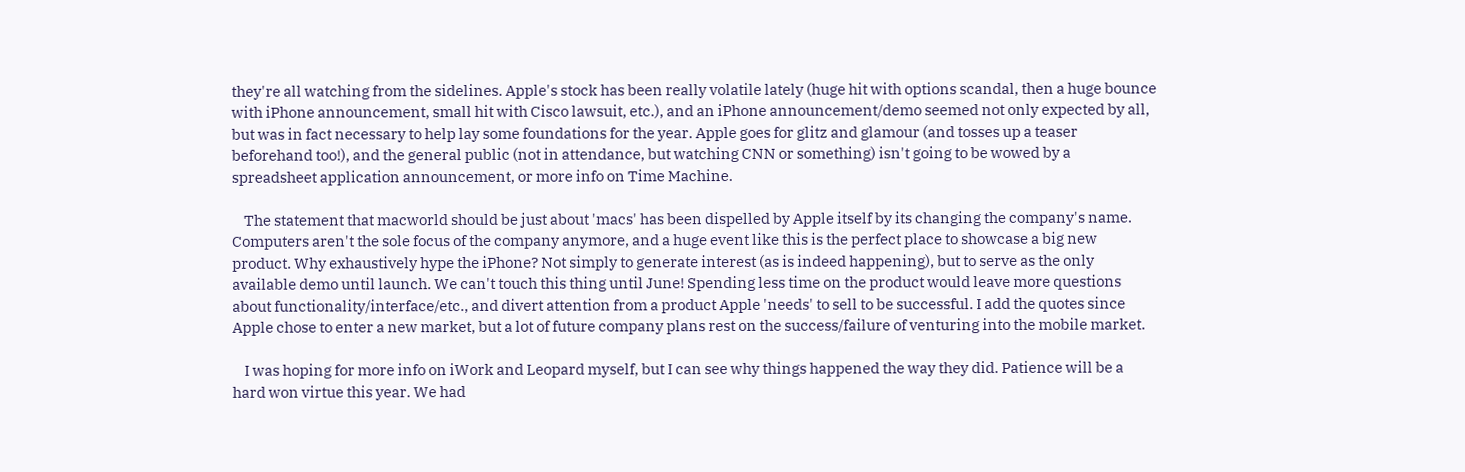they're all watching from the sidelines. Apple's stock has been really volatile lately (huge hit with options scandal, then a huge bounce with iPhone announcement, small hit with Cisco lawsuit, etc.), and an iPhone announcement/demo seemed not only expected by all, but was in fact necessary to help lay some foundations for the year. Apple goes for glitz and glamour (and tosses up a teaser beforehand too!), and the general public (not in attendance, but watching CNN or something) isn't going to be wowed by a spreadsheet application announcement, or more info on Time Machine.

    The statement that macworld should be just about 'macs' has been dispelled by Apple itself by its changing the company's name. Computers aren't the sole focus of the company anymore, and a huge event like this is the perfect place to showcase a big new product. Why exhaustively hype the iPhone? Not simply to generate interest (as is indeed happening), but to serve as the only available demo until launch. We can't touch this thing until June! Spending less time on the product would leave more questions about functionality/interface/etc., and divert attention from a product Apple 'needs' to sell to be successful. I add the quotes since Apple chose to enter a new market, but a lot of future company plans rest on the success/failure of venturing into the mobile market.

    I was hoping for more info on iWork and Leopard myself, but I can see why things happened the way they did. Patience will be a hard won virtue this year. We had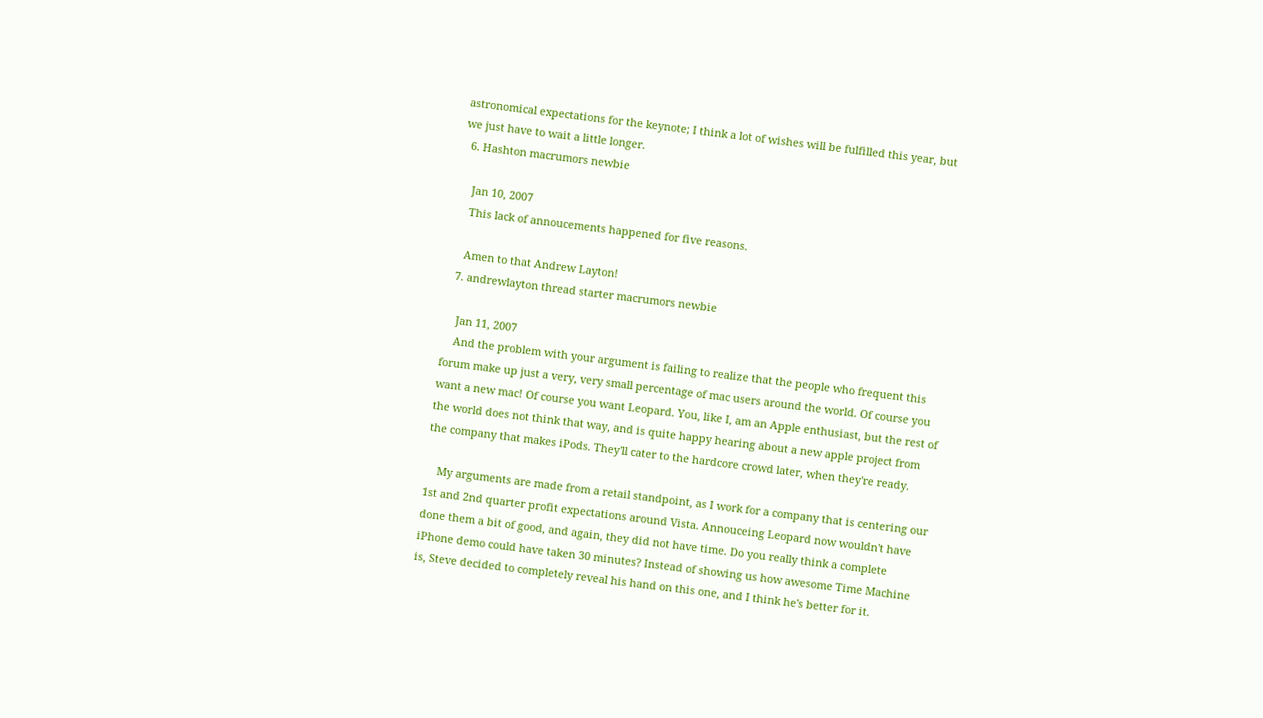astronomical expectations for the keynote; I think a lot of wishes will be fulfilled this year, but we just have to wait a little longer.
  6. Hashton macrumors newbie

    Jan 10, 2007
    This lack of annoucements happened for five reasons.

    Amen to that Andrew Layton!
  7. andrewlayton thread starter macrumors newbie

    Jan 11, 2007
    And the problem with your argument is failing to realize that the people who frequent this forum make up just a very, very small percentage of mac users around the world. Of course you want a new mac! Of course you want Leopard. You, like I, am an Apple enthusiast, but the rest of the world does not think that way, and is quite happy hearing about a new apple project from the company that makes iPods. They'll cater to the hardcore crowd later, when they're ready.

    My arguments are made from a retail standpoint, as I work for a company that is centering our 1st and 2nd quarter profit expectations around Vista. Annouceing Leopard now wouldn't have done them a bit of good, and again, they did not have time. Do you really think a complete iPhone demo could have taken 30 minutes? Instead of showing us how awesome Time Machine is, Steve decided to completely reveal his hand on this one, and I think he's better for it.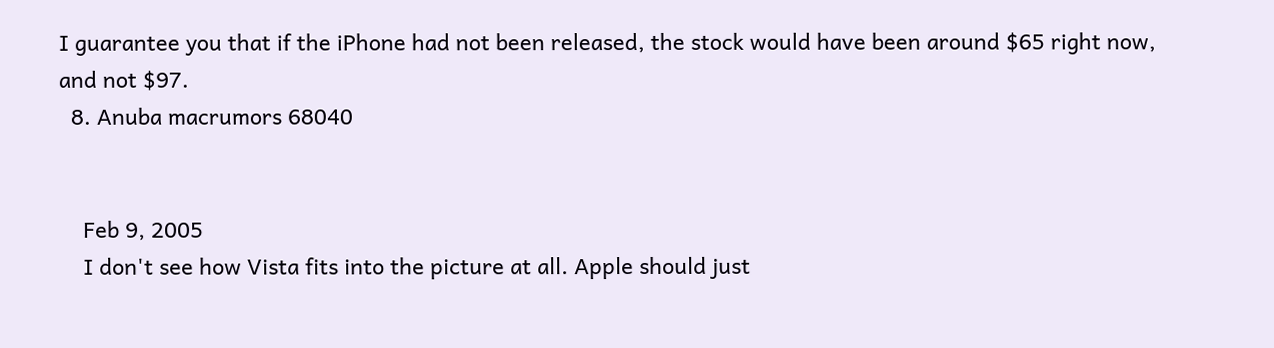I guarantee you that if the iPhone had not been released, the stock would have been around $65 right now, and not $97.
  8. Anuba macrumors 68040


    Feb 9, 2005
    I don't see how Vista fits into the picture at all. Apple should just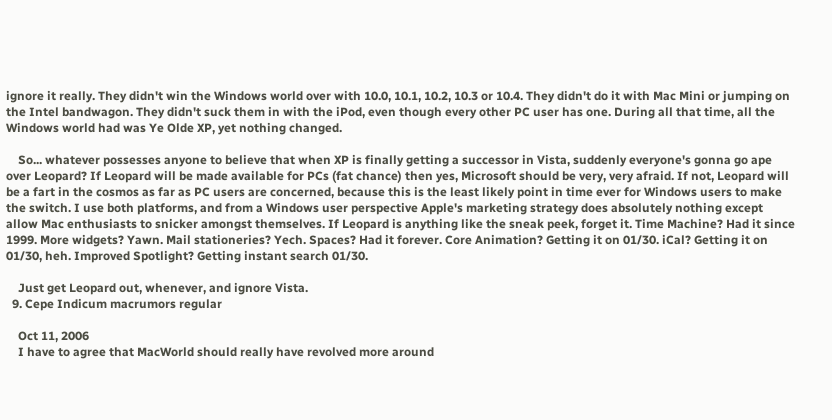ignore it really. They didn't win the Windows world over with 10.0, 10.1, 10.2, 10.3 or 10.4. They didn't do it with Mac Mini or jumping on the Intel bandwagon. They didn't suck them in with the iPod, even though every other PC user has one. During all that time, all the Windows world had was Ye Olde XP, yet nothing changed.

    So... whatever possesses anyone to believe that when XP is finally getting a successor in Vista, suddenly everyone's gonna go ape over Leopard? If Leopard will be made available for PCs (fat chance) then yes, Microsoft should be very, very afraid. If not, Leopard will be a fart in the cosmos as far as PC users are concerned, because this is the least likely point in time ever for Windows users to make the switch. I use both platforms, and from a Windows user perspective Apple's marketing strategy does absolutely nothing except allow Mac enthusiasts to snicker amongst themselves. If Leopard is anything like the sneak peek, forget it. Time Machine? Had it since 1999. More widgets? Yawn. Mail stationeries? Yech. Spaces? Had it forever. Core Animation? Getting it on 01/30. iCal? Getting it on 01/30, heh. Improved Spotlight? Getting instant search 01/30.

    Just get Leopard out, whenever, and ignore Vista.
  9. Cepe Indicum macrumors regular

    Oct 11, 2006
    I have to agree that MacWorld should really have revolved more around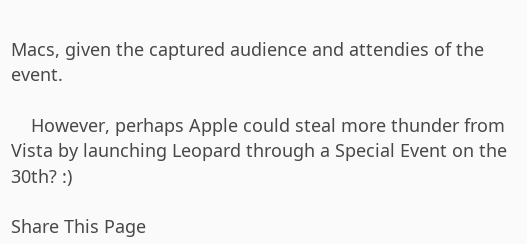Macs, given the captured audience and attendies of the event.

    However, perhaps Apple could steal more thunder from Vista by launching Leopard through a Special Event on the 30th? :)

Share This Page